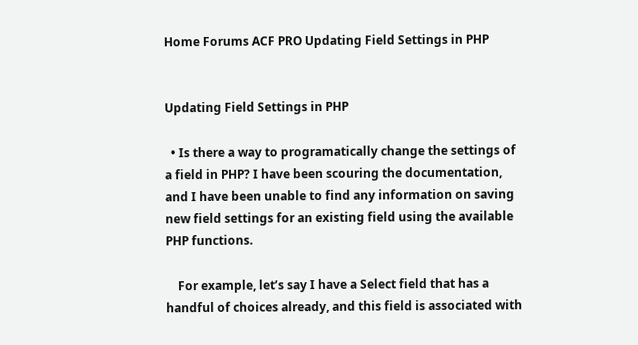Home Forums ACF PRO Updating Field Settings in PHP


Updating Field Settings in PHP

  • Is there a way to programatically change the settings of a field in PHP? I have been scouring the documentation, and I have been unable to find any information on saving new field settings for an existing field using the available PHP functions.

    For example, let’s say I have a Select field that has a handful of choices already, and this field is associated with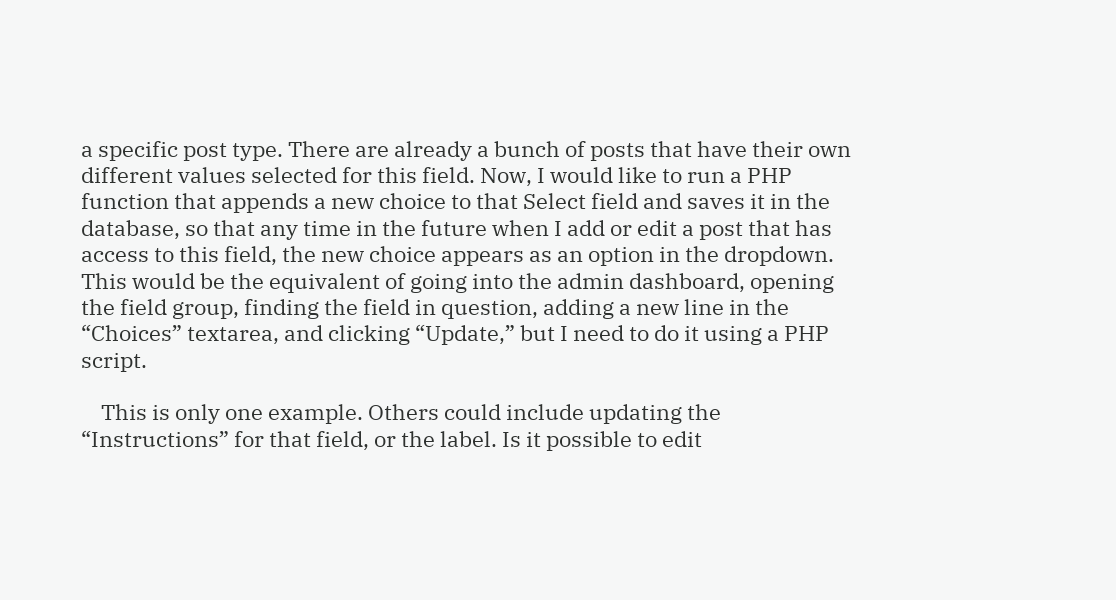a specific post type. There are already a bunch of posts that have their own different values selected for this field. Now, I would like to run a PHP function that appends a new choice to that Select field and saves it in the database, so that any time in the future when I add or edit a post that has access to this field, the new choice appears as an option in the dropdown. This would be the equivalent of going into the admin dashboard, opening the field group, finding the field in question, adding a new line in the “Choices” textarea, and clicking “Update,” but I need to do it using a PHP script.

    This is only one example. Others could include updating the “Instructions” for that field, or the label. Is it possible to edit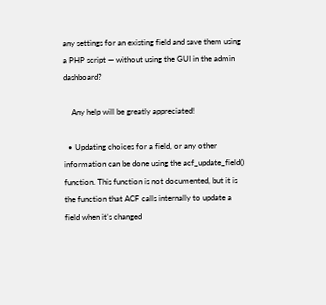any settings for an existing field and save them using a PHP script — without using the GUI in the admin dashboard?

    Any help will be greatly appreciated!

  • Updating choices for a field, or any other information can be done using the acf_update_field() function. This function is not documented, but it is the function that ACF calls internally to update a field when it’s changed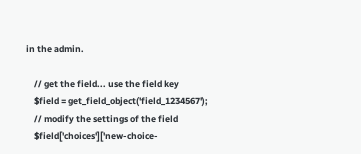in the admin.

    // get the field... use the field key
    $field = get_field_object('field_1234567');
    // modify the settings of the field
    $field['choices']['new-choice-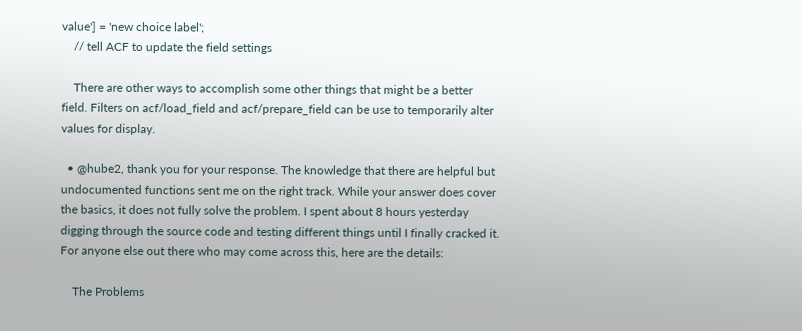value'] = 'new choice label';
    // tell ACF to update the field settings

    There are other ways to accomplish some other things that might be a better field. Filters on acf/load_field and acf/prepare_field can be use to temporarily alter values for display.

  • @hube2, thank you for your response. The knowledge that there are helpful but undocumented functions sent me on the right track. While your answer does cover the basics, it does not fully solve the problem. I spent about 8 hours yesterday digging through the source code and testing different things until I finally cracked it. For anyone else out there who may come across this, here are the details:

    The Problems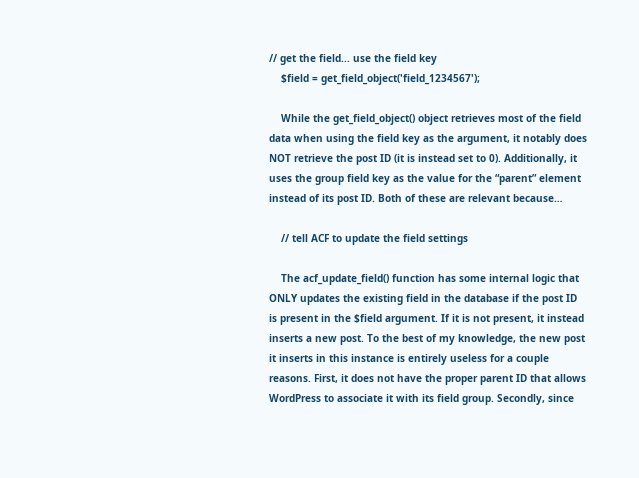// get the field... use the field key
    $field = get_field_object('field_1234567');

    While the get_field_object() object retrieves most of the field data when using the field key as the argument, it notably does NOT retrieve the post ID (it is instead set to 0). Additionally, it uses the group field key as the value for the “parent” element instead of its post ID. Both of these are relevant because…

    // tell ACF to update the field settings

    The acf_update_field() function has some internal logic that ONLY updates the existing field in the database if the post ID is present in the $field argument. If it is not present, it instead inserts a new post. To the best of my knowledge, the new post it inserts in this instance is entirely useless for a couple reasons. First, it does not have the proper parent ID that allows WordPress to associate it with its field group. Secondly, since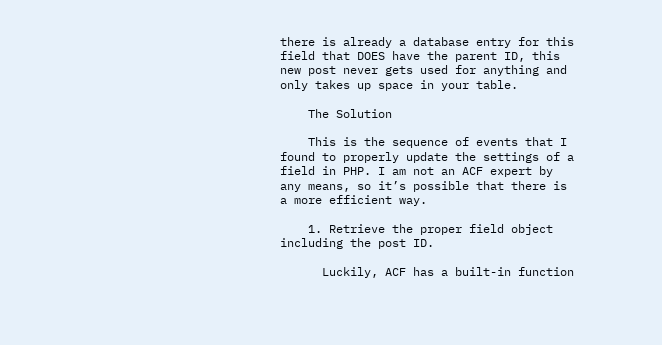there is already a database entry for this field that DOES have the parent ID, this new post never gets used for anything and only takes up space in your table.

    The Solution

    This is the sequence of events that I found to properly update the settings of a field in PHP. I am not an ACF expert by any means, so it’s possible that there is a more efficient way.

    1. Retrieve the proper field object including the post ID.

      Luckily, ACF has a built-in function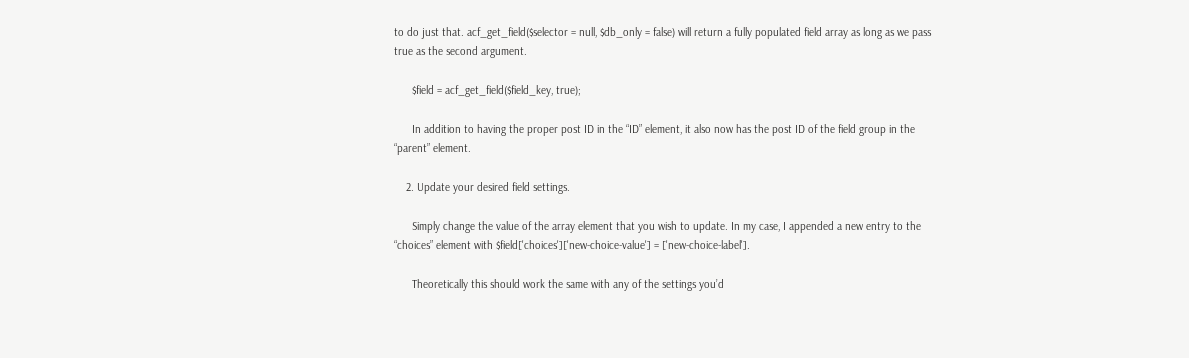to do just that. acf_get_field($selector = null, $db_only = false) will return a fully populated field array as long as we pass true as the second argument.

      $field = acf_get_field($field_key, true);

      In addition to having the proper post ID in the “ID” element, it also now has the post ID of the field group in the “parent” element.

    2. Update your desired field settings.

      Simply change the value of the array element that you wish to update. In my case, I appended a new entry to the “choices” element with $field['choices']['new-choice-value'] = ['new-choice-label'].

      Theoretically this should work the same with any of the settings you’d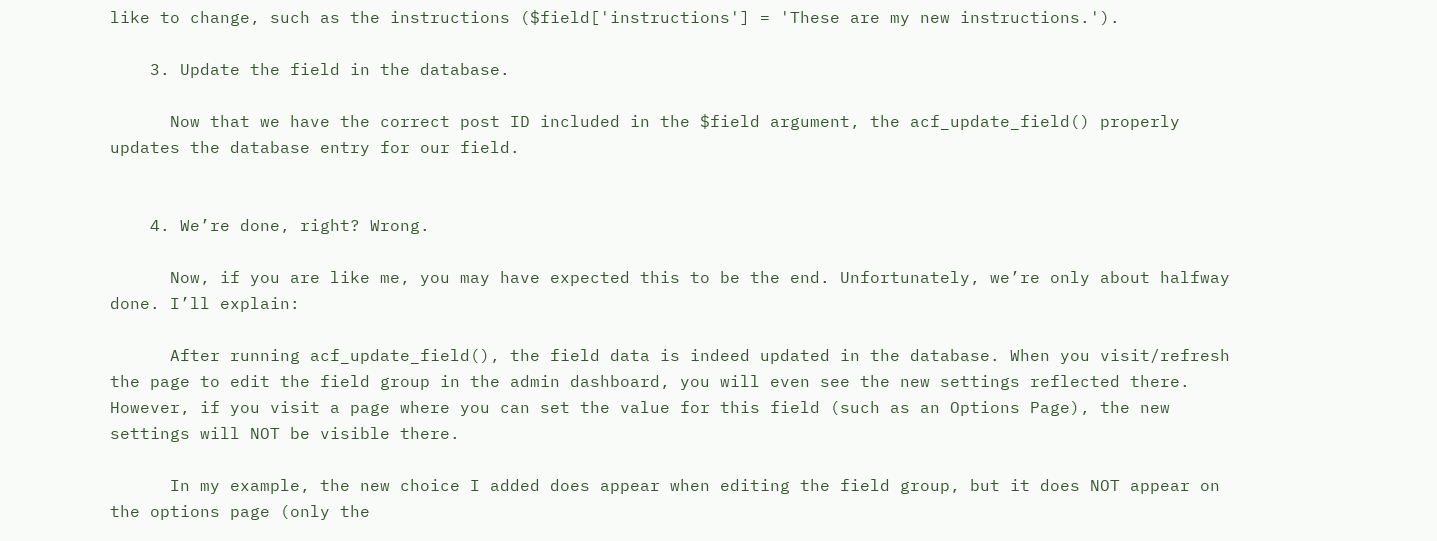like to change, such as the instructions ($field['instructions'] = 'These are my new instructions.').

    3. Update the field in the database.

      Now that we have the correct post ID included in the $field argument, the acf_update_field() properly updates the database entry for our field.


    4. We’re done, right? Wrong.

      Now, if you are like me, you may have expected this to be the end. Unfortunately, we’re only about halfway done. I’ll explain:

      After running acf_update_field(), the field data is indeed updated in the database. When you visit/refresh the page to edit the field group in the admin dashboard, you will even see the new settings reflected there. However, if you visit a page where you can set the value for this field (such as an Options Page), the new settings will NOT be visible there.

      In my example, the new choice I added does appear when editing the field group, but it does NOT appear on the options page (only the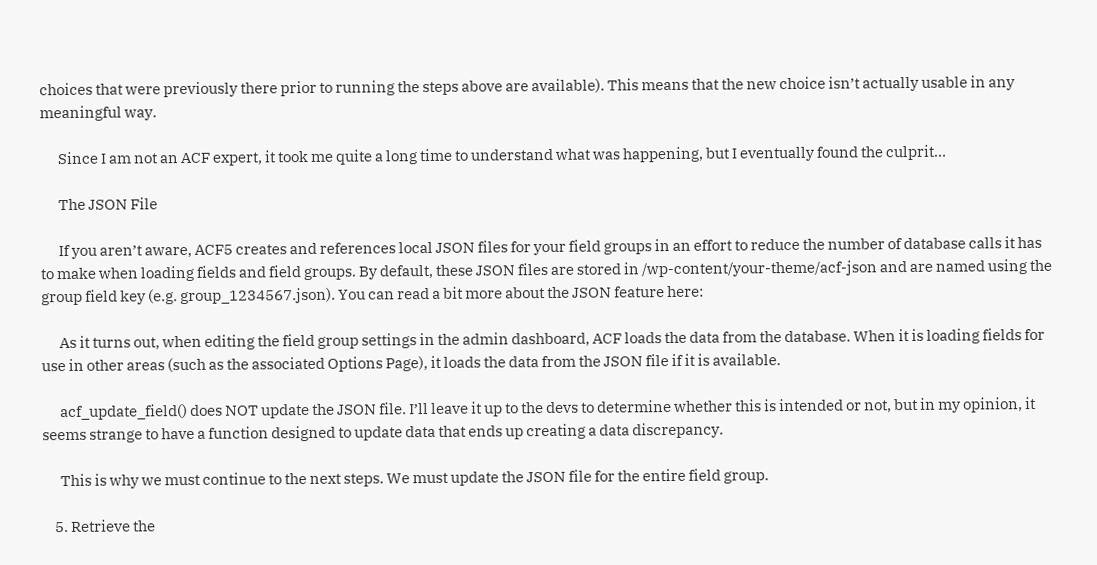choices that were previously there prior to running the steps above are available). This means that the new choice isn’t actually usable in any meaningful way.

      Since I am not an ACF expert, it took me quite a long time to understand what was happening, but I eventually found the culprit…

      The JSON File

      If you aren’t aware, ACF5 creates and references local JSON files for your field groups in an effort to reduce the number of database calls it has to make when loading fields and field groups. By default, these JSON files are stored in /wp-content/your-theme/acf-json and are named using the group field key (e.g. group_1234567.json). You can read a bit more about the JSON feature here:

      As it turns out, when editing the field group settings in the admin dashboard, ACF loads the data from the database. When it is loading fields for use in other areas (such as the associated Options Page), it loads the data from the JSON file if it is available.

      acf_update_field() does NOT update the JSON file. I’ll leave it up to the devs to determine whether this is intended or not, but in my opinion, it seems strange to have a function designed to update data that ends up creating a data discrepancy.

      This is why we must continue to the next steps. We must update the JSON file for the entire field group.

    5. Retrieve the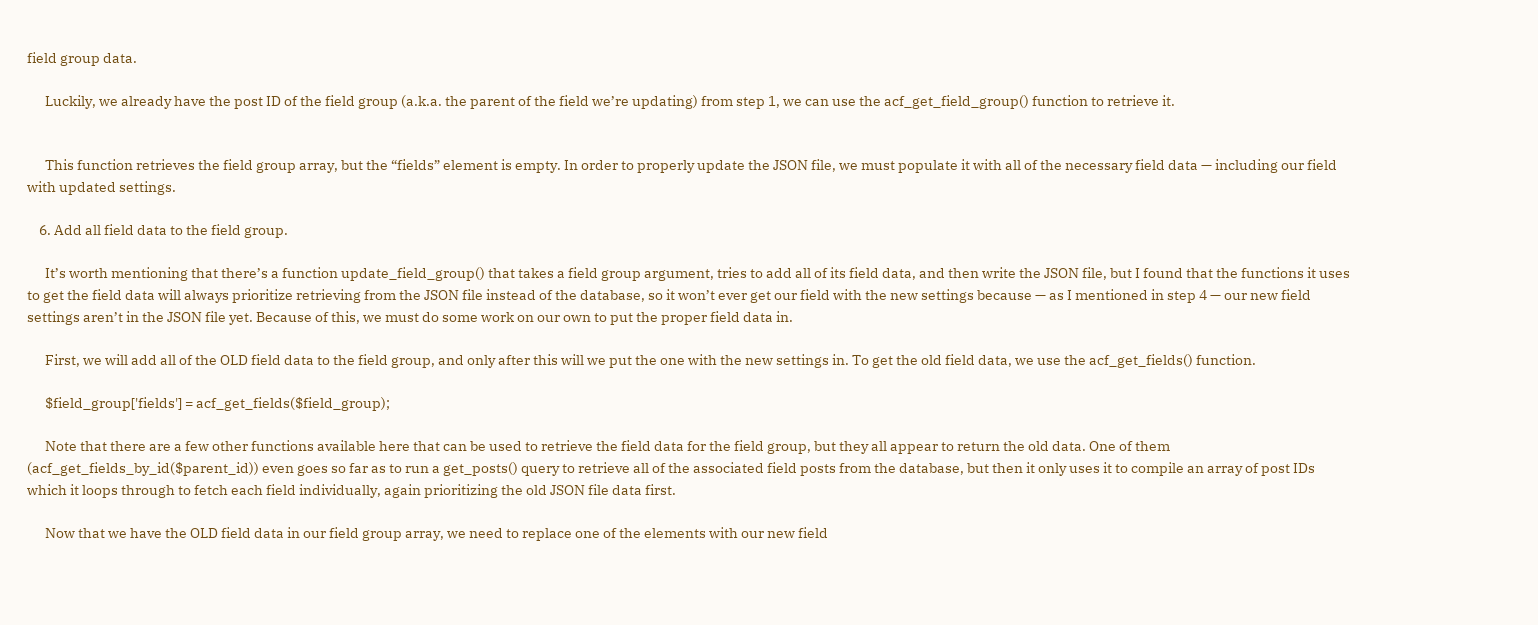field group data.

      Luckily, we already have the post ID of the field group (a.k.a. the parent of the field we’re updating) from step 1, we can use the acf_get_field_group() function to retrieve it.


      This function retrieves the field group array, but the “fields” element is empty. In order to properly update the JSON file, we must populate it with all of the necessary field data — including our field with updated settings.

    6. Add all field data to the field group.

      It’s worth mentioning that there’s a function update_field_group() that takes a field group argument, tries to add all of its field data, and then write the JSON file, but I found that the functions it uses to get the field data will always prioritize retrieving from the JSON file instead of the database, so it won’t ever get our field with the new settings because — as I mentioned in step 4 — our new field settings aren’t in the JSON file yet. Because of this, we must do some work on our own to put the proper field data in.

      First, we will add all of the OLD field data to the field group, and only after this will we put the one with the new settings in. To get the old field data, we use the acf_get_fields() function.

      $field_group['fields'] = acf_get_fields($field_group);

      Note that there are a few other functions available here that can be used to retrieve the field data for the field group, but they all appear to return the old data. One of them (acf_get_fields_by_id($parent_id)) even goes so far as to run a get_posts() query to retrieve all of the associated field posts from the database, but then it only uses it to compile an array of post IDs which it loops through to fetch each field individually, again prioritizing the old JSON file data first.

      Now that we have the OLD field data in our field group array, we need to replace one of the elements with our new field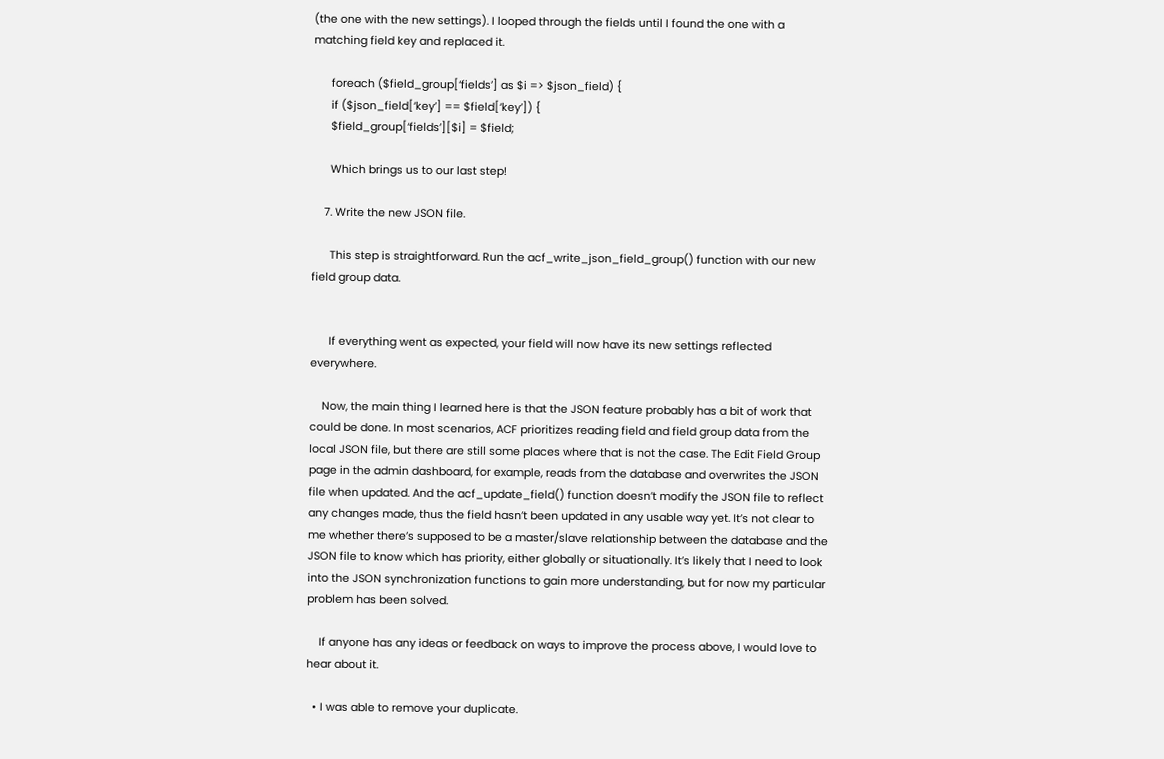(the one with the new settings). I looped through the fields until I found the one with a matching field key and replaced it.

      foreach ($field_group[‘fields’] as $i => $json_field) {
      if ($json_field[‘key’] == $field[‘key’]) {
      $field_group[‘fields’][$i] = $field;

      Which brings us to our last step!

    7. Write the new JSON file.

      This step is straightforward. Run the acf_write_json_field_group() function with our new field group data.


      If everything went as expected, your field will now have its new settings reflected everywhere.

    Now, the main thing I learned here is that the JSON feature probably has a bit of work that could be done. In most scenarios, ACF prioritizes reading field and field group data from the local JSON file, but there are still some places where that is not the case. The Edit Field Group page in the admin dashboard, for example, reads from the database and overwrites the JSON file when updated. And the acf_update_field() function doesn’t modify the JSON file to reflect any changes made, thus the field hasn’t been updated in any usable way yet. It’s not clear to me whether there’s supposed to be a master/slave relationship between the database and the JSON file to know which has priority, either globally or situationally. It’s likely that I need to look into the JSON synchronization functions to gain more understanding, but for now my particular problem has been solved.

    If anyone has any ideas or feedback on ways to improve the process above, I would love to hear about it.

  • I was able to remove your duplicate.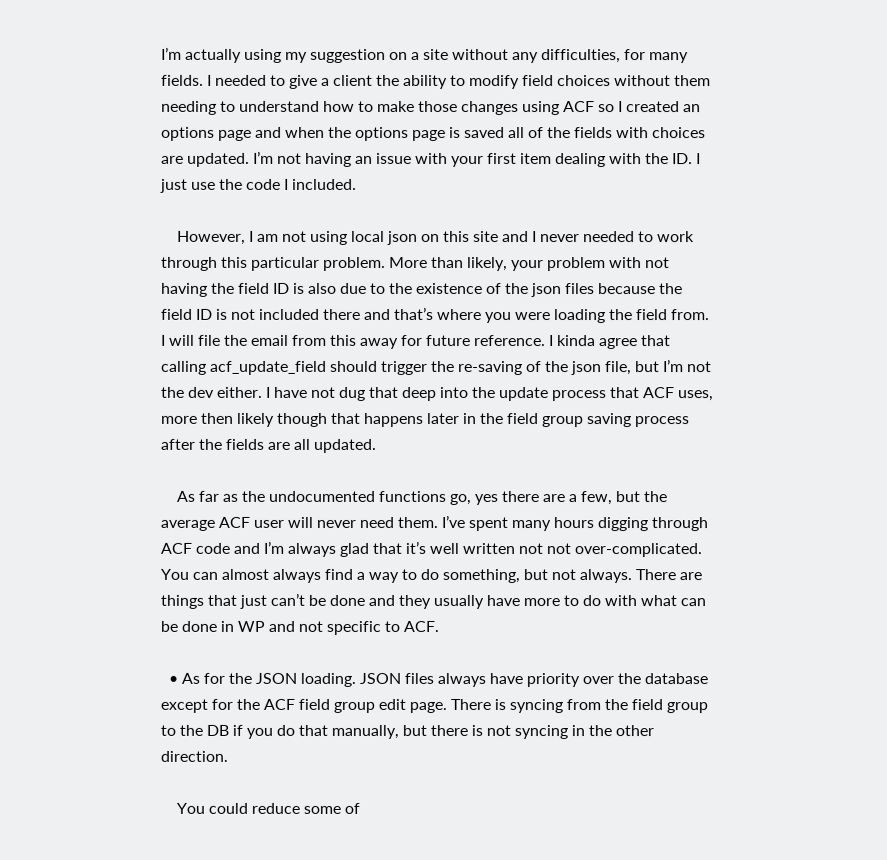I’m actually using my suggestion on a site without any difficulties, for many fields. I needed to give a client the ability to modify field choices without them needing to understand how to make those changes using ACF so I created an options page and when the options page is saved all of the fields with choices are updated. I’m not having an issue with your first item dealing with the ID. I just use the code I included.

    However, I am not using local json on this site and I never needed to work through this particular problem. More than likely, your problem with not having the field ID is also due to the existence of the json files because the field ID is not included there and that’s where you were loading the field from. I will file the email from this away for future reference. I kinda agree that calling acf_update_field should trigger the re-saving of the json file, but I’m not the dev either. I have not dug that deep into the update process that ACF uses, more then likely though that happens later in the field group saving process after the fields are all updated.

    As far as the undocumented functions go, yes there are a few, but the average ACF user will never need them. I’ve spent many hours digging through ACF code and I’m always glad that it’s well written not not over-complicated. You can almost always find a way to do something, but not always. There are things that just can’t be done and they usually have more to do with what can be done in WP and not specific to ACF.

  • As for the JSON loading. JSON files always have priority over the database except for the ACF field group edit page. There is syncing from the field group to the DB if you do that manually, but there is not syncing in the other direction.

    You could reduce some of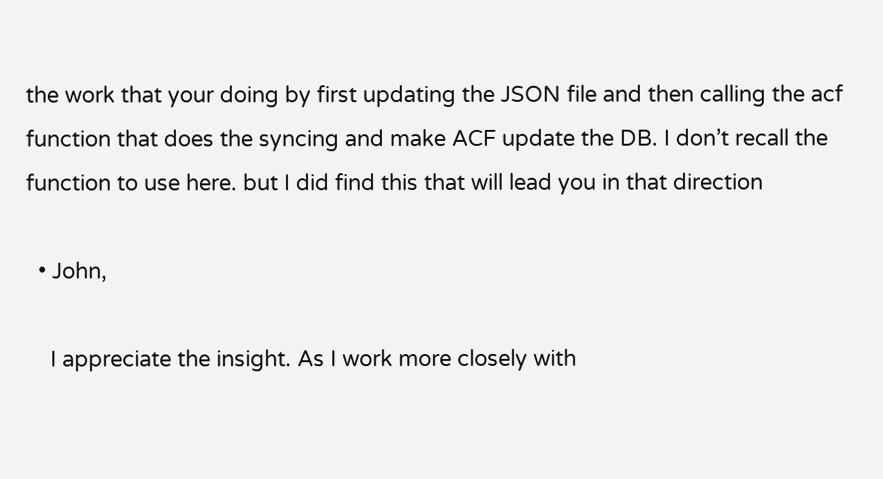the work that your doing by first updating the JSON file and then calling the acf function that does the syncing and make ACF update the DB. I don’t recall the function to use here. but I did find this that will lead you in that direction

  • John,

    I appreciate the insight. As I work more closely with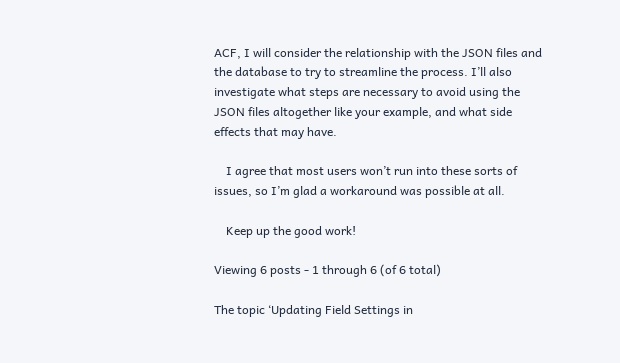ACF, I will consider the relationship with the JSON files and the database to try to streamline the process. I’ll also investigate what steps are necessary to avoid using the JSON files altogether like your example, and what side effects that may have.

    I agree that most users won’t run into these sorts of issues, so I’m glad a workaround was possible at all.

    Keep up the good work!

Viewing 6 posts - 1 through 6 (of 6 total)

The topic ‘Updating Field Settings in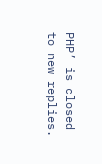PHP’ is closed to new replies.